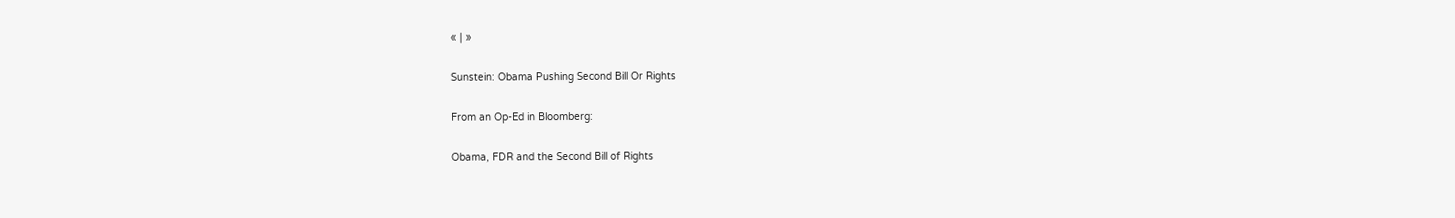« | »

Sunstein: Obama Pushing Second Bill Or Rights

From an Op-Ed in Bloomberg:

Obama, FDR and the Second Bill of Rights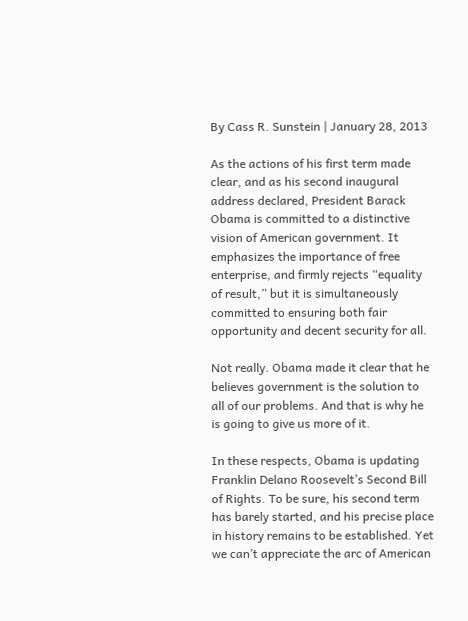By Cass R. Sunstein | January 28, 2013

As the actions of his first term made clear, and as his second inaugural address declared, President Barack Obama is committed to a distinctive vision of American government. It emphasizes the importance of free enterprise, and firmly rejects “equality of result,” but it is simultaneously committed to ensuring both fair opportunity and decent security for all.

Not really. Obama made it clear that he believes government is the solution to all of our problems. And that is why he is going to give us more of it.

In these respects, Obama is updating Franklin Delano Roosevelt’s Second Bill of Rights. To be sure, his second term has barely started, and his precise place in history remains to be established. Yet we can’t appreciate the arc of American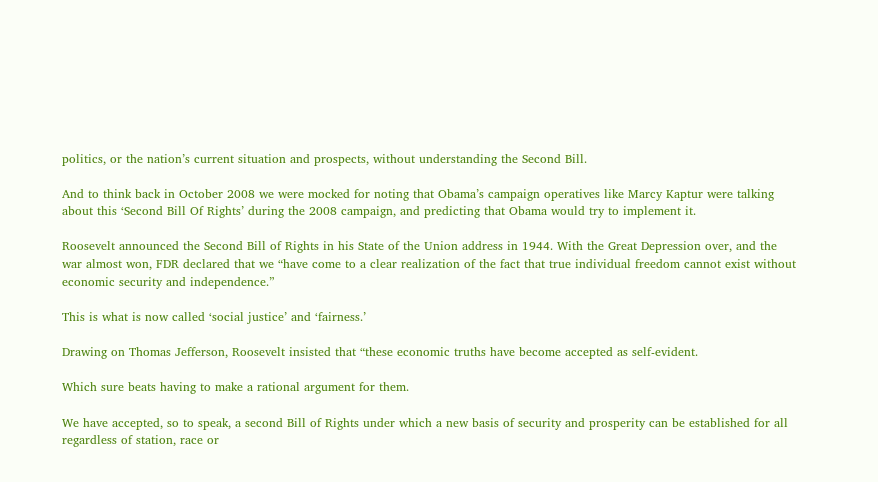politics, or the nation’s current situation and prospects, without understanding the Second Bill.

And to think back in October 2008 we were mocked for noting that Obama’s campaign operatives like Marcy Kaptur were talking about this ‘Second Bill Of Rights’ during the 2008 campaign, and predicting that Obama would try to implement it.

Roosevelt announced the Second Bill of Rights in his State of the Union address in 1944. With the Great Depression over, and the war almost won, FDR declared that we “have come to a clear realization of the fact that true individual freedom cannot exist without economic security and independence.”

This is what is now called ‘social justice’ and ‘fairness.’

Drawing on Thomas Jefferson, Roosevelt insisted that “these economic truths have become accepted as self-evident.

Which sure beats having to make a rational argument for them.

We have accepted, so to speak, a second Bill of Rights under which a new basis of security and prosperity can be established for all regardless of station, race or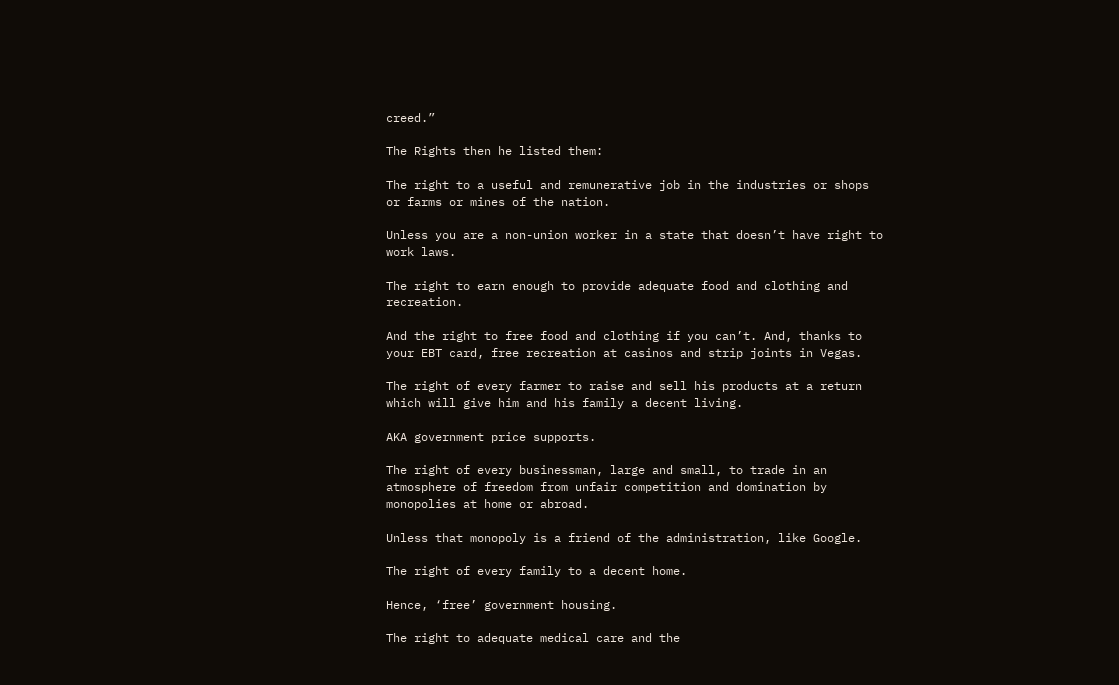creed.”

The Rights then he listed them:

The right to a useful and remunerative job in the industries or shops or farms or mines of the nation.

Unless you are a non-union worker in a state that doesn’t have right to work laws.

The right to earn enough to provide adequate food and clothing and recreation.

And the right to free food and clothing if you can’t. And, thanks to your EBT card, free recreation at casinos and strip joints in Vegas.

The right of every farmer to raise and sell his products at a return which will give him and his family a decent living.

AKA government price supports.

The right of every businessman, large and small, to trade in an atmosphere of freedom from unfair competition and domination by monopolies at home or abroad.

Unless that monopoly is a friend of the administration, like Google.

The right of every family to a decent home.

Hence, ‘free’ government housing.

The right to adequate medical care and the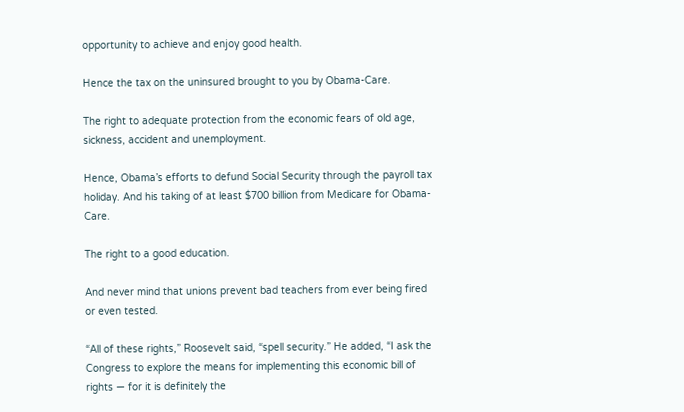opportunity to achieve and enjoy good health.

Hence the tax on the uninsured brought to you by Obama-Care.

The right to adequate protection from the economic fears of old age, sickness, accident and unemployment.

Hence, Obama’s efforts to defund Social Security through the payroll tax holiday. And his taking of at least $700 billion from Medicare for Obama-Care.

The right to a good education.

And never mind that unions prevent bad teachers from ever being fired or even tested.

“All of these rights,” Roosevelt said, “spell security.” He added, “I ask the Congress to explore the means for implementing this economic bill of rights — for it is definitely the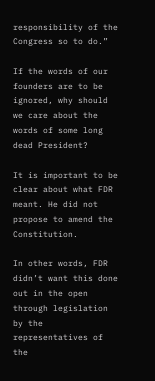responsibility of the Congress so to do.”

If the words of our founders are to be ignored, why should we care about the words of some long dead President?

It is important to be clear about what FDR meant. He did not propose to amend the Constitution.

In other words, FDR didn’t want this done out in the open through legislation by the representatives of the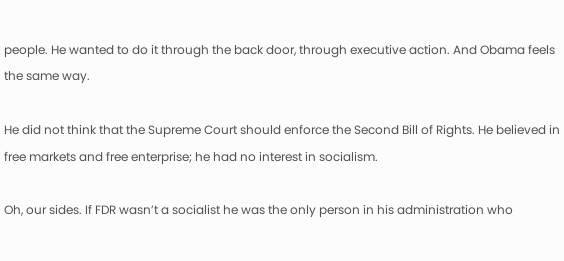people. He wanted to do it through the back door, through executive action. And Obama feels the same way.

He did not think that the Supreme Court should enforce the Second Bill of Rights. He believed in free markets and free enterprise; he had no interest in socialism.

Oh, our sides. If FDR wasn’t a socialist he was the only person in his administration who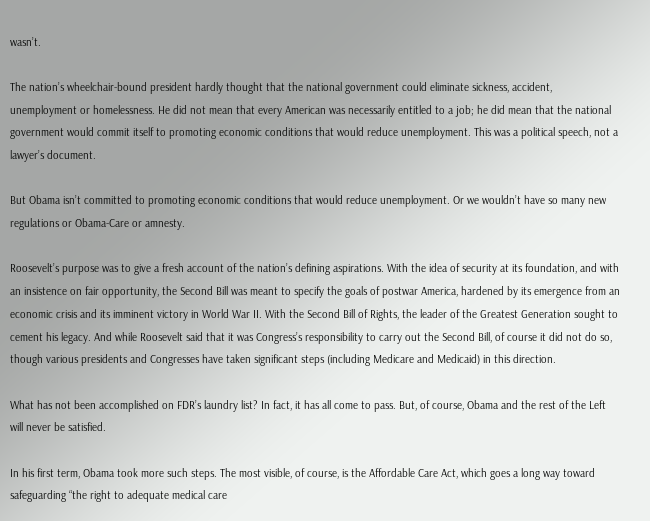wasn’t.

The nation’s wheelchair-bound president hardly thought that the national government could eliminate sickness, accident, unemployment or homelessness. He did not mean that every American was necessarily entitled to a job; he did mean that the national government would commit itself to promoting economic conditions that would reduce unemployment. This was a political speech, not a lawyer’s document.

But Obama isn’t committed to promoting economic conditions that would reduce unemployment. Or we wouldn’t have so many new regulations or Obama-Care or amnesty.

Roosevelt’s purpose was to give a fresh account of the nation’s defining aspirations. With the idea of security at its foundation, and with an insistence on fair opportunity, the Second Bill was meant to specify the goals of postwar America, hardened by its emergence from an economic crisis and its imminent victory in World War II. With the Second Bill of Rights, the leader of the Greatest Generation sought to cement his legacy. And while Roosevelt said that it was Congress’s responsibility to carry out the Second Bill, of course it did not do so, though various presidents and Congresses have taken significant steps (including Medicare and Medicaid) in this direction.

What has not been accomplished on FDR’s laundry list? In fact, it has all come to pass. But, of course, Obama and the rest of the Left will never be satisfied.

In his first term, Obama took more such steps. The most visible, of course, is the Affordable Care Act, which goes a long way toward safeguarding “the right to adequate medical care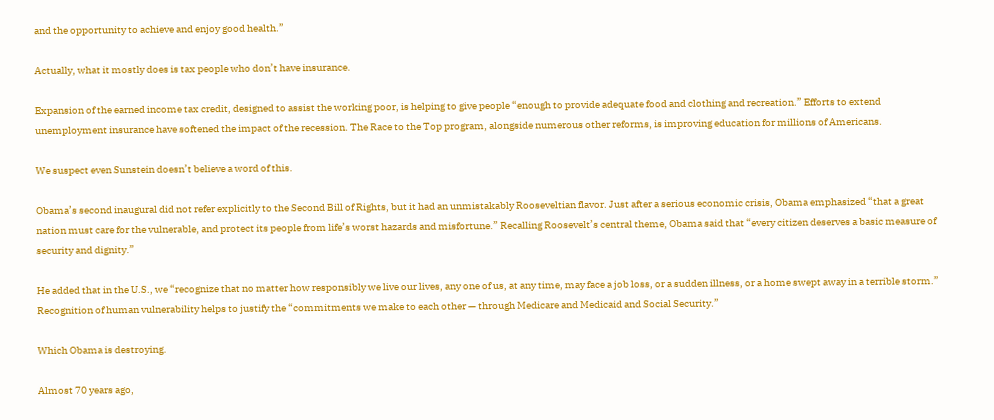and the opportunity to achieve and enjoy good health.”

Actually, what it mostly does is tax people who don’t have insurance.

Expansion of the earned income tax credit, designed to assist the working poor, is helping to give people “enough to provide adequate food and clothing and recreation.” Efforts to extend unemployment insurance have softened the impact of the recession. The Race to the Top program, alongside numerous other reforms, is improving education for millions of Americans.

We suspect even Sunstein doesn’t believe a word of this.

Obama’s second inaugural did not refer explicitly to the Second Bill of Rights, but it had an unmistakably Rooseveltian flavor. Just after a serious economic crisis, Obama emphasized “that a great nation must care for the vulnerable, and protect its people from life’s worst hazards and misfortune.” Recalling Roosevelt’s central theme, Obama said that “every citizen deserves a basic measure of security and dignity.”

He added that in the U.S., we “recognize that no matter how responsibly we live our lives, any one of us, at any time, may face a job loss, or a sudden illness, or a home swept away in a terrible storm.” Recognition of human vulnerability helps to justify the “commitments we make to each other — through Medicare and Medicaid and Social Security.”

Which Obama is destroying.

Almost 70 years ago,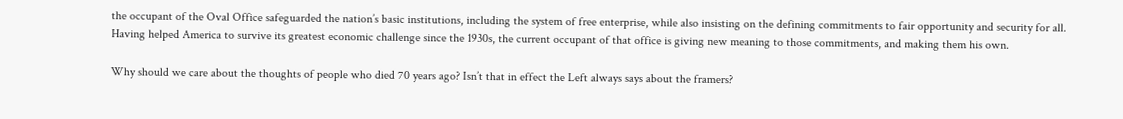the occupant of the Oval Office safeguarded the nation’s basic institutions, including the system of free enterprise, while also insisting on the defining commitments to fair opportunity and security for all. Having helped America to survive its greatest economic challenge since the 1930s, the current occupant of that office is giving new meaning to those commitments, and making them his own.

Why should we care about the thoughts of people who died 70 years ago? Isn’t that in effect the Left always says about the framers?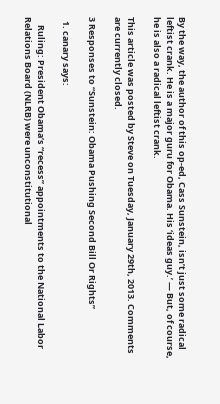By the way, the author of this op-ed, Cass Sunstein, isn’t just some radical leftist crank. He is a major guru for Obama. His ‘ideas guy.’ — But, of course, he is also a radical leftist crank.

This article was posted by Steve on Tuesday, January 29th, 2013. Comments are currently closed.

3 Responses to “Sunstein: Obama Pushing Second Bill Or Rights”

  1. canary says:

    Ruling: President Obama’s “recess” appointments to the National Labor Relations Board (NLRB) were unconstitutional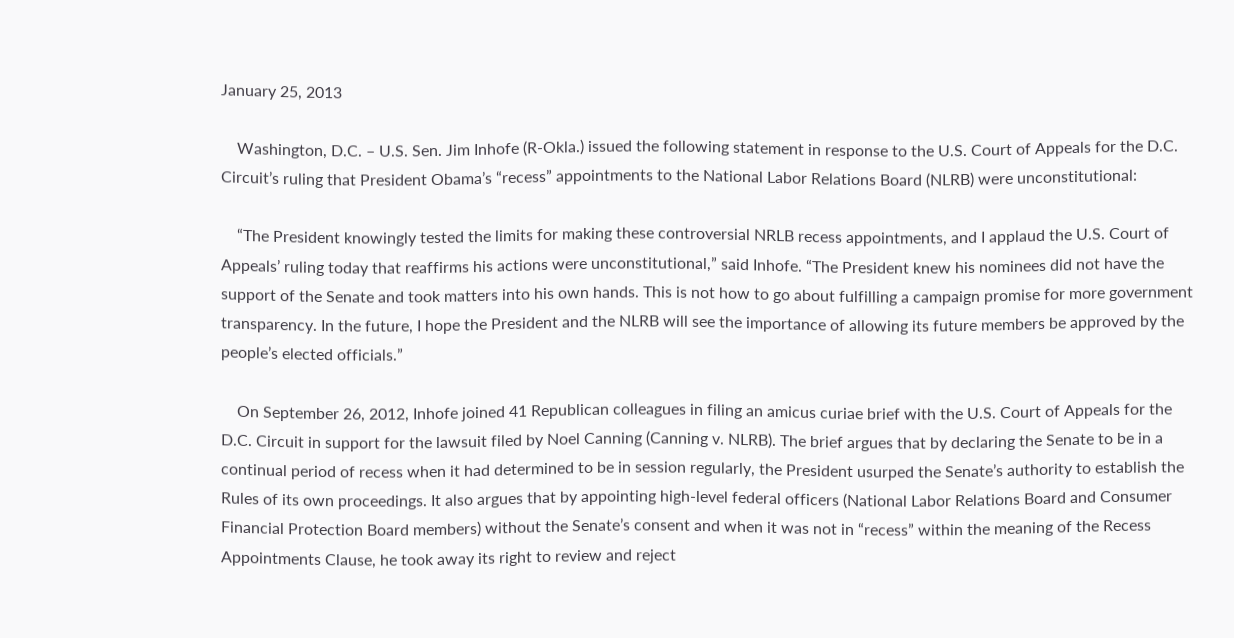January 25, 2013

    Washington, D.C. – U.S. Sen. Jim Inhofe (R-Okla.) issued the following statement in response to the U.S. Court of Appeals for the D.C. Circuit’s ruling that President Obama’s “recess” appointments to the National Labor Relations Board (NLRB) were unconstitutional:

    “The President knowingly tested the limits for making these controversial NRLB recess appointments, and I applaud the U.S. Court of Appeals’ ruling today that reaffirms his actions were unconstitutional,” said Inhofe. “The President knew his nominees did not have the support of the Senate and took matters into his own hands. This is not how to go about fulfilling a campaign promise for more government transparency. In the future, I hope the President and the NLRB will see the importance of allowing its future members be approved by the people’s elected officials.”

    On September 26, 2012, Inhofe joined 41 Republican colleagues in filing an amicus curiae brief with the U.S. Court of Appeals for the D.C. Circuit in support for the lawsuit filed by Noel Canning (Canning v. NLRB). The brief argues that by declaring the Senate to be in a continual period of recess when it had determined to be in session regularly, the President usurped the Senate’s authority to establish the Rules of its own proceedings. It also argues that by appointing high-level federal officers (National Labor Relations Board and Consumer Financial Protection Board members) without the Senate’s consent and when it was not in “recess” within the meaning of the Recess Appointments Clause, he took away its right to review and reject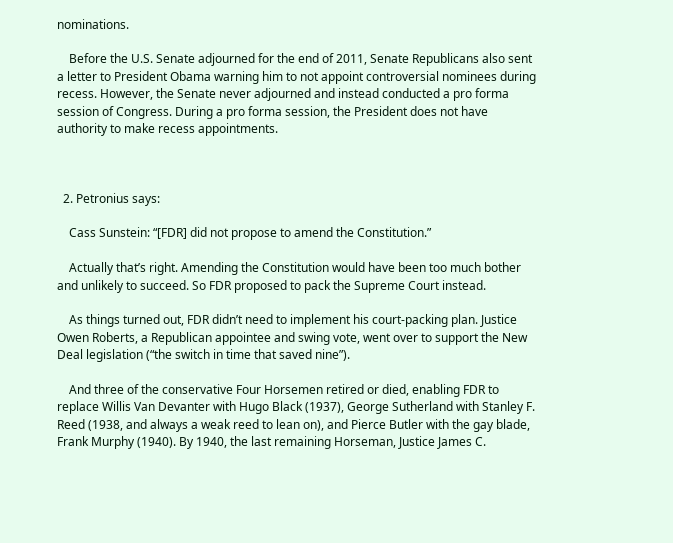nominations.

    Before the U.S. Senate adjourned for the end of 2011, Senate Republicans also sent a letter to President Obama warning him to not appoint controversial nominees during recess. However, the Senate never adjourned and instead conducted a pro forma session of Congress. During a pro forma session, the President does not have authority to make recess appointments.



  2. Petronius says:

    Cass Sunstein: “[FDR] did not propose to amend the Constitution.”

    Actually that’s right. Amending the Constitution would have been too much bother and unlikely to succeed. So FDR proposed to pack the Supreme Court instead.

    As things turned out, FDR didn’t need to implement his court-packing plan. Justice Owen Roberts, a Republican appointee and swing vote, went over to support the New Deal legislation (“the switch in time that saved nine”).

    And three of the conservative Four Horsemen retired or died, enabling FDR to replace Willis Van Devanter with Hugo Black (1937), George Sutherland with Stanley F. Reed (1938, and always a weak reed to lean on), and Pierce Butler with the gay blade, Frank Murphy (1940). By 1940, the last remaining Horseman, Justice James C.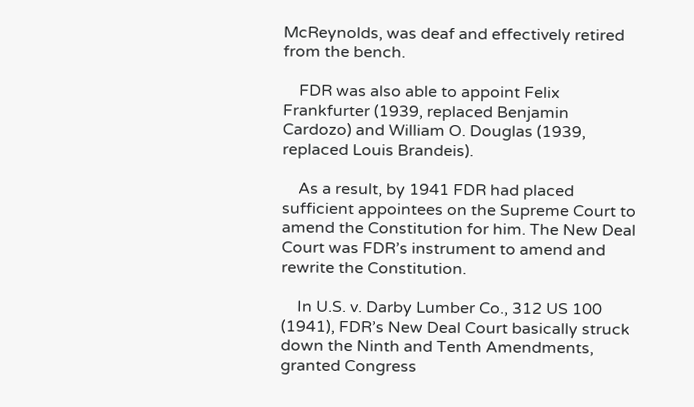McReynolds, was deaf and effectively retired from the bench.

    FDR was also able to appoint Felix Frankfurter (1939, replaced Benjamin Cardozo) and William O. Douglas (1939, replaced Louis Brandeis).

    As a result, by 1941 FDR had placed sufficient appointees on the Supreme Court to amend the Constitution for him. The New Deal Court was FDR’s instrument to amend and rewrite the Constitution.

    In U.S. v. Darby Lumber Co., 312 US 100 (1941), FDR’s New Deal Court basically struck down the Ninth and Tenth Amendments, granted Congress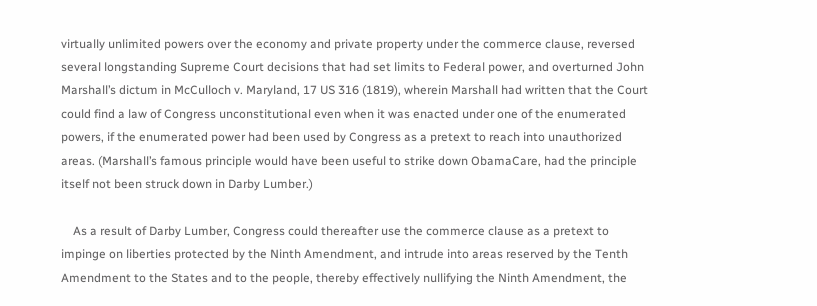virtually unlimited powers over the economy and private property under the commerce clause, reversed several longstanding Supreme Court decisions that had set limits to Federal power, and overturned John Marshall’s dictum in McCulloch v. Maryland, 17 US 316 (1819), wherein Marshall had written that the Court could find a law of Congress unconstitutional even when it was enacted under one of the enumerated powers, if the enumerated power had been used by Congress as a pretext to reach into unauthorized areas. (Marshall’s famous principle would have been useful to strike down ObamaCare, had the principle itself not been struck down in Darby Lumber.)

    As a result of Darby Lumber, Congress could thereafter use the commerce clause as a pretext to impinge on liberties protected by the Ninth Amendment, and intrude into areas reserved by the Tenth Amendment to the States and to the people, thereby effectively nullifying the Ninth Amendment, the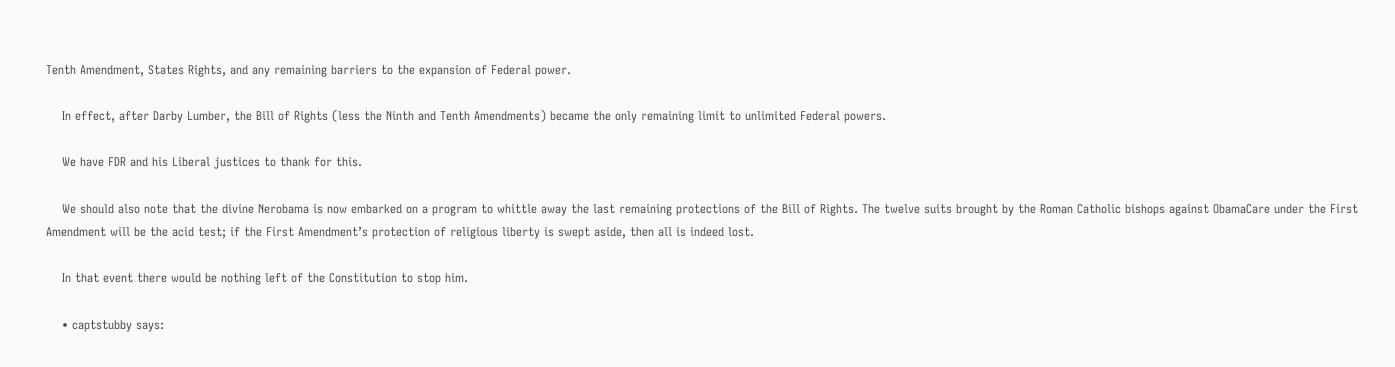Tenth Amendment, States Rights, and any remaining barriers to the expansion of Federal power.

    In effect, after Darby Lumber, the Bill of Rights (less the Ninth and Tenth Amendments) became the only remaining limit to unlimited Federal powers.

    We have FDR and his Liberal justices to thank for this.

    We should also note that the divine Nerobama is now embarked on a program to whittle away the last remaining protections of the Bill of Rights. The twelve suits brought by the Roman Catholic bishops against ObamaCare under the First Amendment will be the acid test; if the First Amendment’s protection of religious liberty is swept aside, then all is indeed lost.

    In that event there would be nothing left of the Constitution to stop him.

    • captstubby says: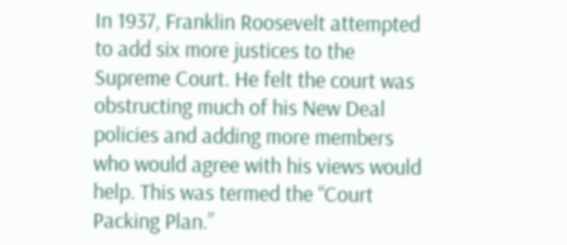In 1937, Franklin Roosevelt attempted to add six more justices to the Supreme Court. He felt the court was obstructing much of his New Deal policies and adding more members who would agree with his views would help. This was termed the “Court Packing Plan.”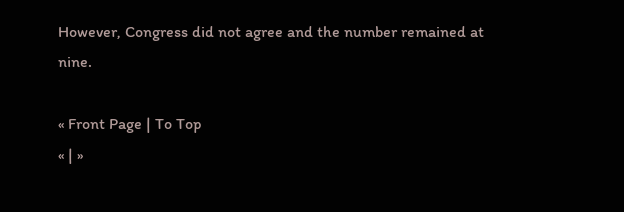However, Congress did not agree and the number remained at nine.

« Front Page | To Top
« | »